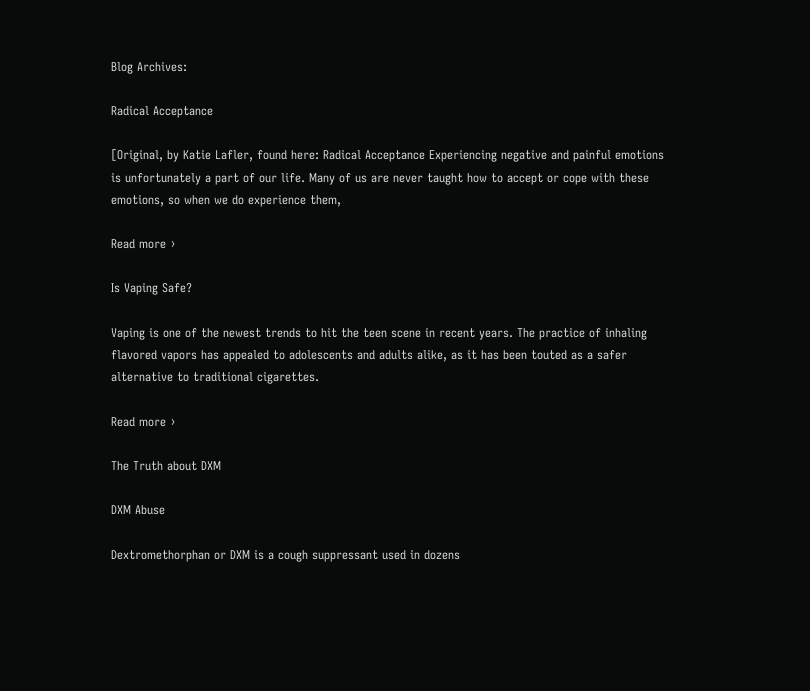Blog Archives:

Radical Acceptance

[Original, by Katie Lafler, found here: Radical Acceptance Experiencing negative and painful emotions is unfortunately a part of our life. Many of us are never taught how to accept or cope with these emotions, so when we do experience them,

Read more ›

Is Vaping Safe?

Vaping is one of the newest trends to hit the teen scene in recent years. The practice of inhaling flavored vapors has appealed to adolescents and adults alike, as it has been touted as a safer alternative to traditional cigarettes.

Read more ›

The Truth about DXM

DXM Abuse

Dextromethorphan or DXM is a cough suppressant used in dozens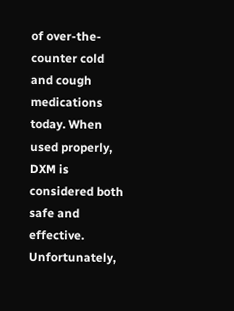of over-the-counter cold and cough medications today. When used properly, DXM is considered both safe and effective. Unfortunately,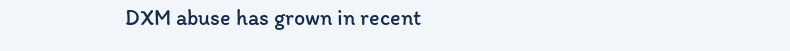DXM abuse has grown in recent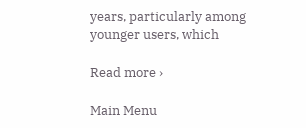years, particularly among younger users, which

Read more ›

Main Menu